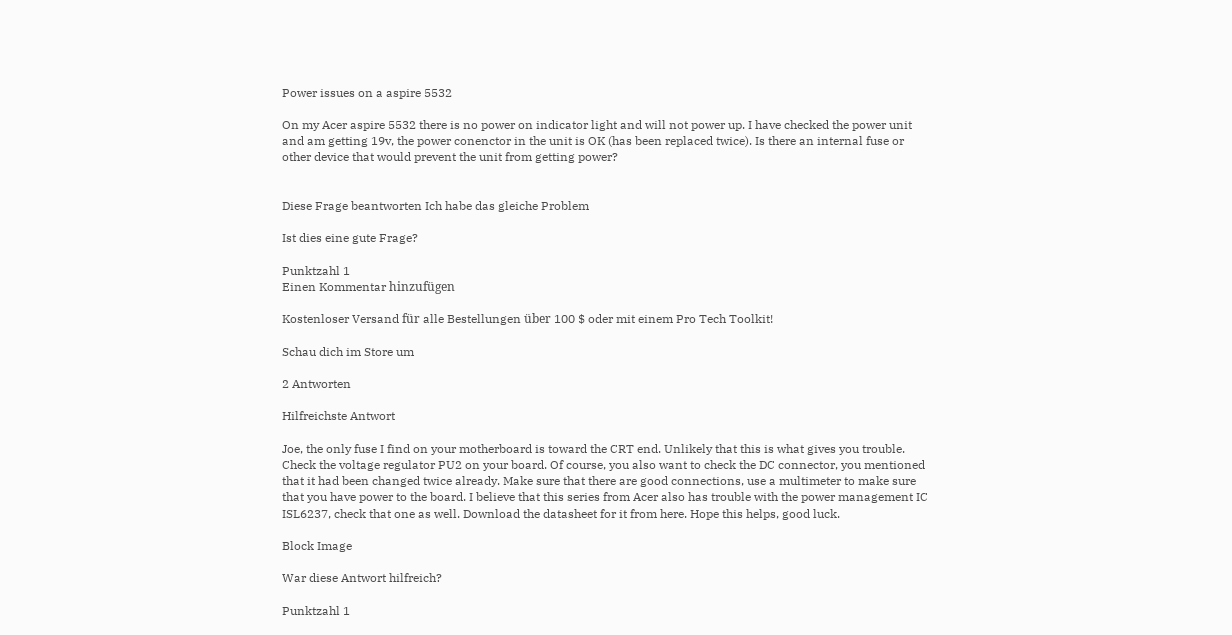Power issues on a aspire 5532

On my Acer aspire 5532 there is no power on indicator light and will not power up. I have checked the power unit and am getting 19v, the power conenctor in the unit is OK (has been replaced twice). Is there an internal fuse or other device that would prevent the unit from getting power?


Diese Frage beantworten Ich habe das gleiche Problem

Ist dies eine gute Frage?

Punktzahl 1
Einen Kommentar hinzufügen

Kostenloser Versand für alle Bestellungen über 100 $ oder mit einem Pro Tech Toolkit!

Schau dich im Store um

2 Antworten

Hilfreichste Antwort

Joe, the only fuse I find on your motherboard is toward the CRT end. Unlikely that this is what gives you trouble. Check the voltage regulator PU2 on your board. Of course, you also want to check the DC connector, you mentioned that it had been changed twice already. Make sure that there are good connections, use a multimeter to make sure that you have power to the board. I believe that this series from Acer also has trouble with the power management IC ISL6237, check that one as well. Download the datasheet for it from here. Hope this helps, good luck.

Block Image

War diese Antwort hilfreich?

Punktzahl 1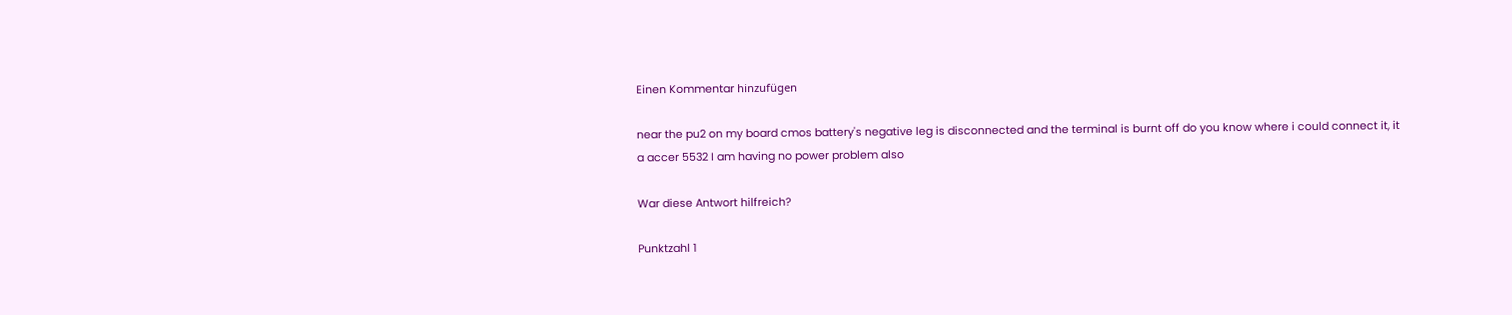Einen Kommentar hinzufügen

near the pu2 on my board cmos battery's negative leg is disconnected and the terminal is burnt off do you know where i could connect it, it a accer 5532 I am having no power problem also

War diese Antwort hilfreich?

Punktzahl 1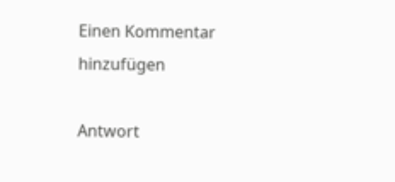Einen Kommentar hinzufügen

Antwort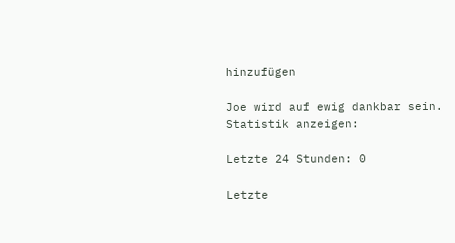hinzufügen

Joe wird auf ewig dankbar sein.
Statistik anzeigen:

Letzte 24 Stunden: 0

Letzte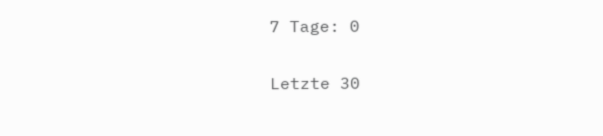7 Tage: 0

Letzte 30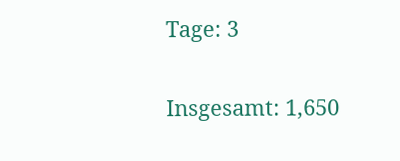Tage: 3

Insgesamt: 1,650